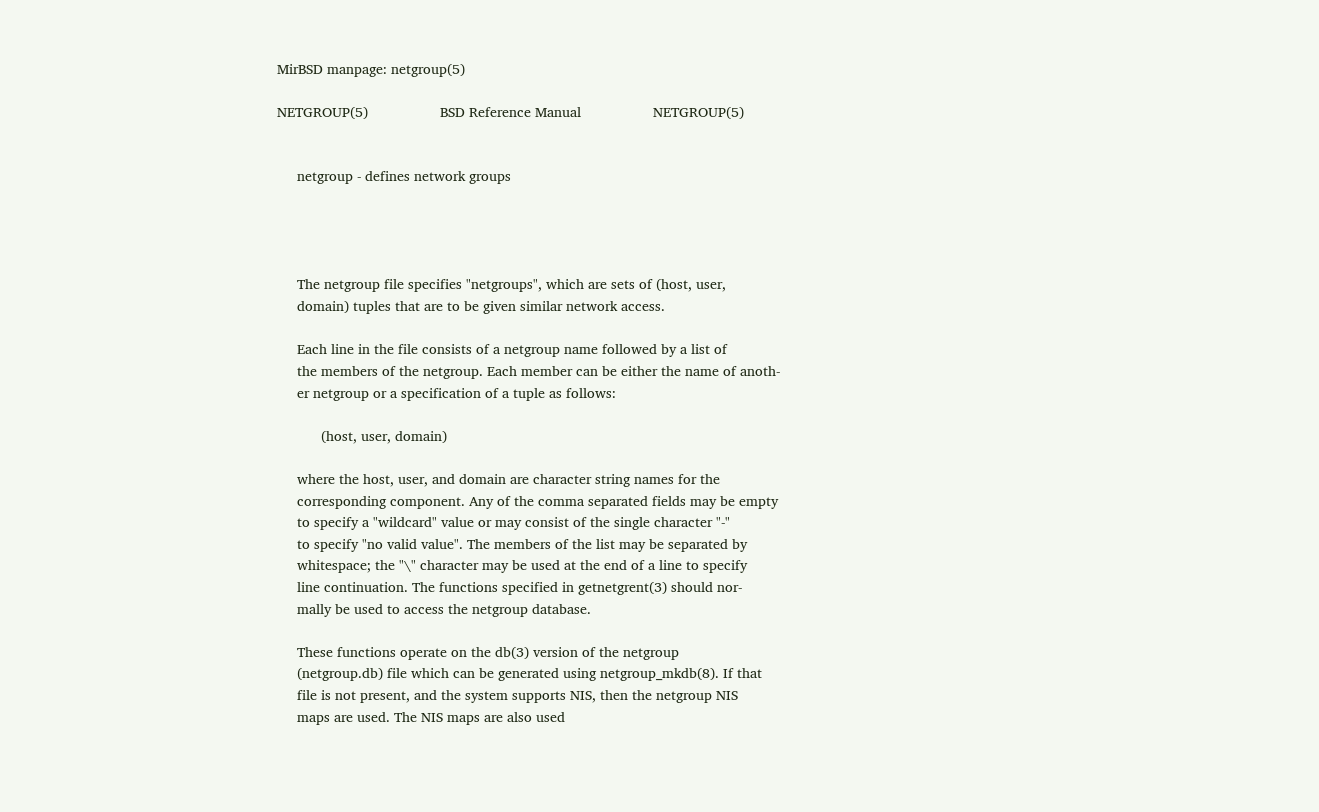MirBSD manpage: netgroup(5)

NETGROUP(5)                  BSD Reference Manual                  NETGROUP(5)


     netgroup - defines network groups




     The netgroup file specifies "netgroups", which are sets of (host, user,
     domain) tuples that are to be given similar network access.

     Each line in the file consists of a netgroup name followed by a list of
     the members of the netgroup. Each member can be either the name of anoth-
     er netgroup or a specification of a tuple as follows:

           (host, user, domain)

     where the host, user, and domain are character string names for the
     corresponding component. Any of the comma separated fields may be empty
     to specify a "wildcard" value or may consist of the single character "-"
     to specify "no valid value". The members of the list may be separated by
     whitespace; the "\" character may be used at the end of a line to specify
     line continuation. The functions specified in getnetgrent(3) should nor-
     mally be used to access the netgroup database.

     These functions operate on the db(3) version of the netgroup
     (netgroup.db) file which can be generated using netgroup_mkdb(8). If that
     file is not present, and the system supports NIS, then the netgroup NIS
     maps are used. The NIS maps are also used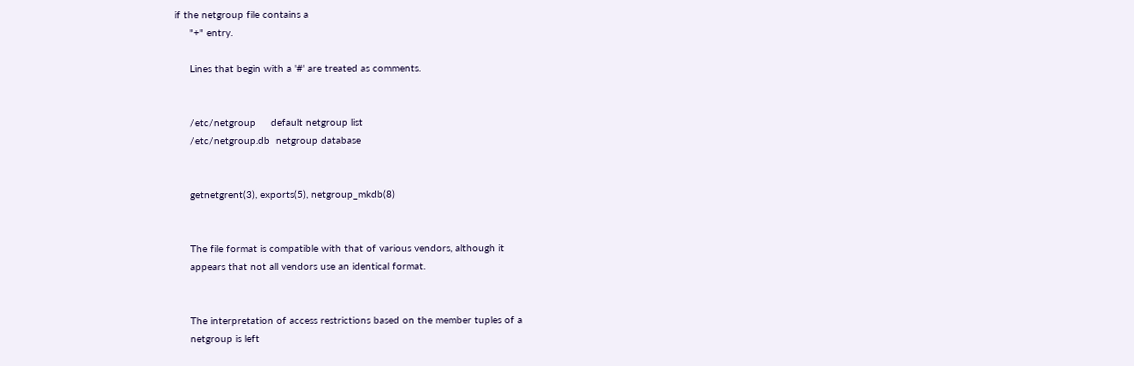if the netgroup file contains a
     "+" entry.

     Lines that begin with a '#' are treated as comments.


     /etc/netgroup     default netgroup list
     /etc/netgroup.db  netgroup database


     getnetgrent(3), exports(5), netgroup_mkdb(8)


     The file format is compatible with that of various vendors, although it
     appears that not all vendors use an identical format.


     The interpretation of access restrictions based on the member tuples of a
     netgroup is left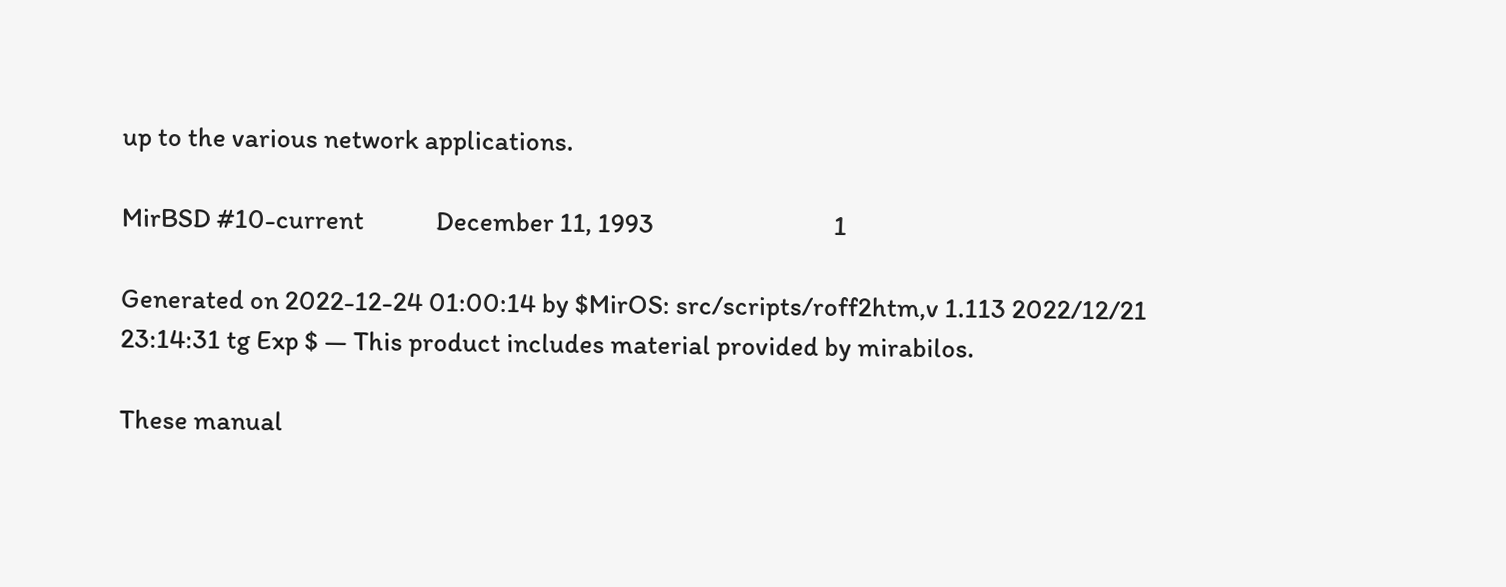up to the various network applications.

MirBSD #10-current            December 11, 1993                              1

Generated on 2022-12-24 01:00:14 by $MirOS: src/scripts/roff2htm,v 1.113 2022/12/21 23:14:31 tg Exp $ — This product includes material provided by mirabilos.

These manual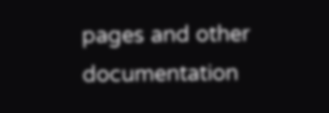pages and other documentation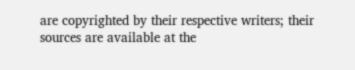are copyrighted by their respective writers; their sources are available at the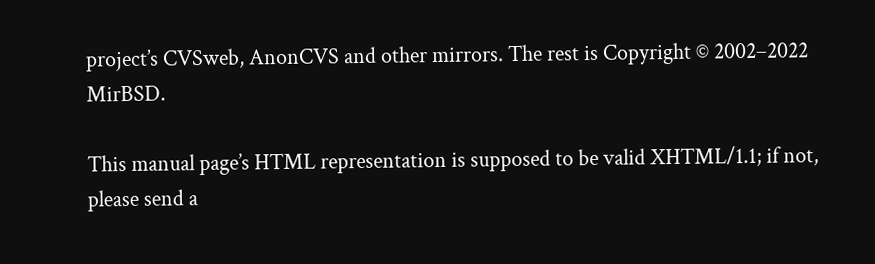project’s CVSweb, AnonCVS and other mirrors. The rest is Copyright © 2002–2022 MirBSD.

This manual page’s HTML representation is supposed to be valid XHTML/1.1; if not, please send a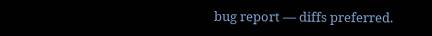bug report — diffs preferred.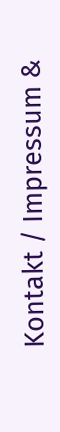Kontakt / Impressum &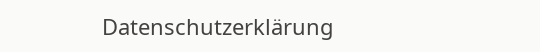Datenschutzerklärung